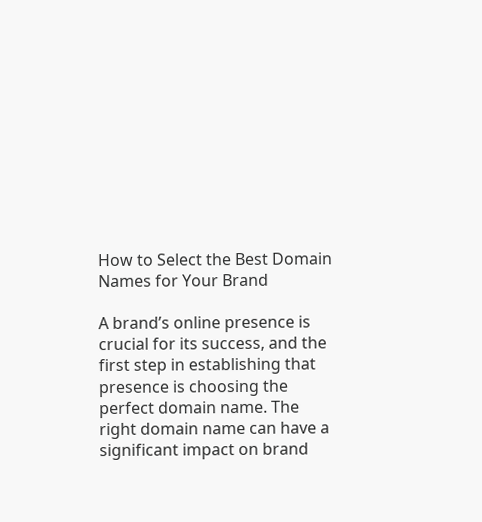How to Select the Best Domain Names for Your Brand

A brand’s online presence is crucial for its success, and the first step in establishing that presence is choosing the perfect domain name. The right domain name can have a significant impact on brand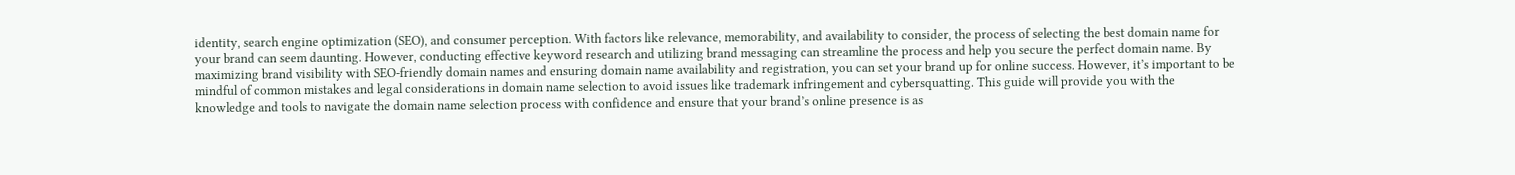identity, search engine optimization (SEO), and consumer perception. With factors like relevance, memorability, and availability to consider, the process of selecting the best domain name for your brand can seem daunting. However, conducting effective keyword research and utilizing brand messaging can streamline the process and help you secure the perfect domain name. By maximizing brand visibility with SEO-friendly domain names and ensuring domain name availability and registration, you can set your brand up for online success. However, it’s important to be mindful of common mistakes and legal considerations in domain name selection to avoid issues like trademark infringement and cybersquatting. This guide will provide you with the knowledge and tools to navigate the domain name selection process with confidence and ensure that your brand’s online presence is as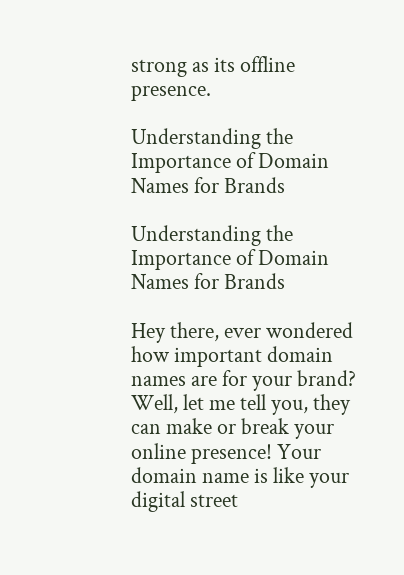strong as its offline presence.

Understanding the Importance of Domain Names for Brands

Understanding the Importance of Domain Names for Brands

Hey there, ever wondered how important domain names are for your brand? Well, let me tell you, they can make or break your online presence! Your domain name is like your digital street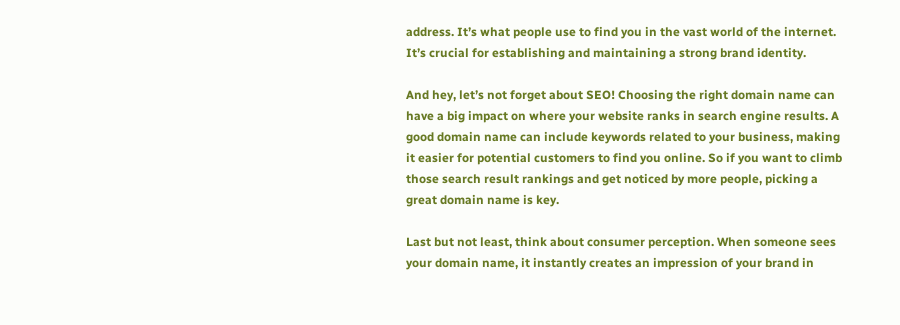address. It’s what people use to find you in the vast world of the internet. It’s crucial for establishing and maintaining a strong brand identity.

And hey, let’s not forget about SEO! Choosing the right domain name can have a big impact on where your website ranks in search engine results. A good domain name can include keywords related to your business, making it easier for potential customers to find you online. So if you want to climb those search result rankings and get noticed by more people, picking a great domain name is key.

Last but not least, think about consumer perception. When someone sees your domain name, it instantly creates an impression of your brand in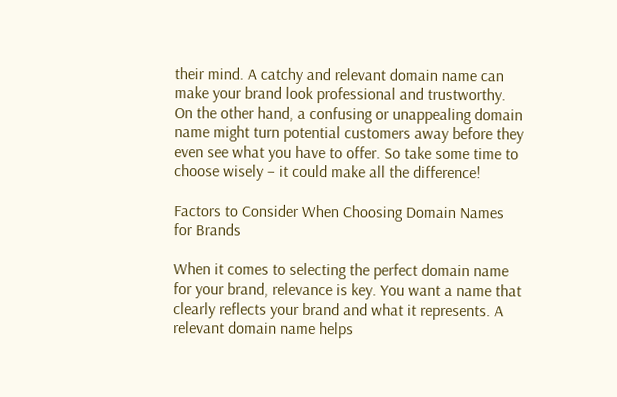their mind. A catchy and relevant domain name can make your brand look professional and trustworthy. On the other hand, a confusing or unappealing domain name might turn potential customers away before they even see what you have to offer. So take some time to choose wisely – it could make all the difference!

Factors to Consider When Choosing Domain Names for Brands

When it comes to selecting the perfect domain name for your brand, relevance is key. You want a name that clearly reflects your brand and what it represents. A relevant domain name helps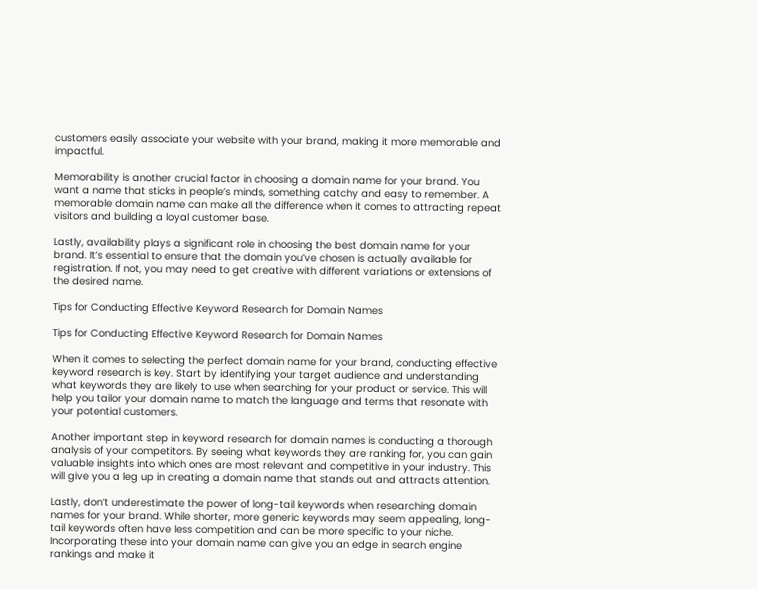customers easily associate your website with your brand, making it more memorable and impactful.

Memorability is another crucial factor in choosing a domain name for your brand. You want a name that sticks in people’s minds, something catchy and easy to remember. A memorable domain name can make all the difference when it comes to attracting repeat visitors and building a loyal customer base.

Lastly, availability plays a significant role in choosing the best domain name for your brand. It’s essential to ensure that the domain you’ve chosen is actually available for registration. If not, you may need to get creative with different variations or extensions of the desired name.

Tips for Conducting Effective Keyword Research for Domain Names

Tips for Conducting Effective Keyword Research for Domain Names

When it comes to selecting the perfect domain name for your brand, conducting effective keyword research is key. Start by identifying your target audience and understanding what keywords they are likely to use when searching for your product or service. This will help you tailor your domain name to match the language and terms that resonate with your potential customers.

Another important step in keyword research for domain names is conducting a thorough analysis of your competitors. By seeing what keywords they are ranking for, you can gain valuable insights into which ones are most relevant and competitive in your industry. This will give you a leg up in creating a domain name that stands out and attracts attention.

Lastly, don’t underestimate the power of long-tail keywords when researching domain names for your brand. While shorter, more generic keywords may seem appealing, long-tail keywords often have less competition and can be more specific to your niche. Incorporating these into your domain name can give you an edge in search engine rankings and make it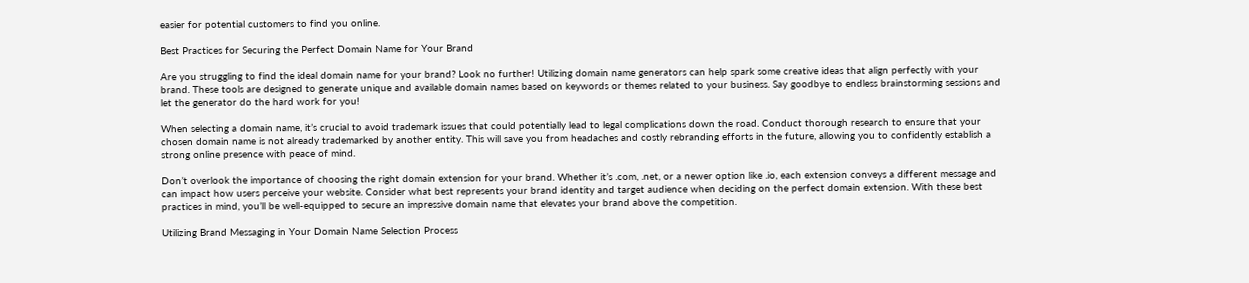easier for potential customers to find you online.

Best Practices for Securing the Perfect Domain Name for Your Brand

Are you struggling to find the ideal domain name for your brand? Look no further! Utilizing domain name generators can help spark some creative ideas that align perfectly with your brand. These tools are designed to generate unique and available domain names based on keywords or themes related to your business. Say goodbye to endless brainstorming sessions and let the generator do the hard work for you!

When selecting a domain name, it’s crucial to avoid trademark issues that could potentially lead to legal complications down the road. Conduct thorough research to ensure that your chosen domain name is not already trademarked by another entity. This will save you from headaches and costly rebranding efforts in the future, allowing you to confidently establish a strong online presence with peace of mind.

Don’t overlook the importance of choosing the right domain extension for your brand. Whether it’s .com, .net, or a newer option like .io, each extension conveys a different message and can impact how users perceive your website. Consider what best represents your brand identity and target audience when deciding on the perfect domain extension. With these best practices in mind, you’ll be well-equipped to secure an impressive domain name that elevates your brand above the competition.

Utilizing Brand Messaging in Your Domain Name Selection Process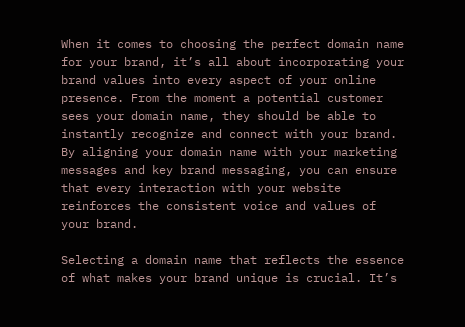When it comes to choosing the perfect domain name for your brand, it’s all about incorporating your brand values into every aspect of your online presence. From the moment a potential customer sees your domain name, they should be able to instantly recognize and connect with your brand. By aligning your domain name with your marketing messages and key brand messaging, you can ensure that every interaction with your website reinforces the consistent voice and values of your brand.

Selecting a domain name that reflects the essence of what makes your brand unique is crucial. It’s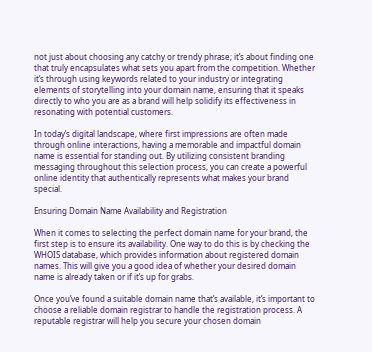not just about choosing any catchy or trendy phrase; it’s about finding one that truly encapsulates what sets you apart from the competition. Whether it’s through using keywords related to your industry or integrating elements of storytelling into your domain name, ensuring that it speaks directly to who you are as a brand will help solidify its effectiveness in resonating with potential customers.

In today’s digital landscape, where first impressions are often made through online interactions, having a memorable and impactful domain name is essential for standing out. By utilizing consistent branding messaging throughout this selection process, you can create a powerful online identity that authentically represents what makes your brand special.

Ensuring Domain Name Availability and Registration

When it comes to selecting the perfect domain name for your brand, the first step is to ensure its availability. One way to do this is by checking the WHOIS database, which provides information about registered domain names. This will give you a good idea of whether your desired domain name is already taken or if it’s up for grabs.

Once you’ve found a suitable domain name that’s available, it’s important to choose a reliable domain registrar to handle the registration process. A reputable registrar will help you secure your chosen domain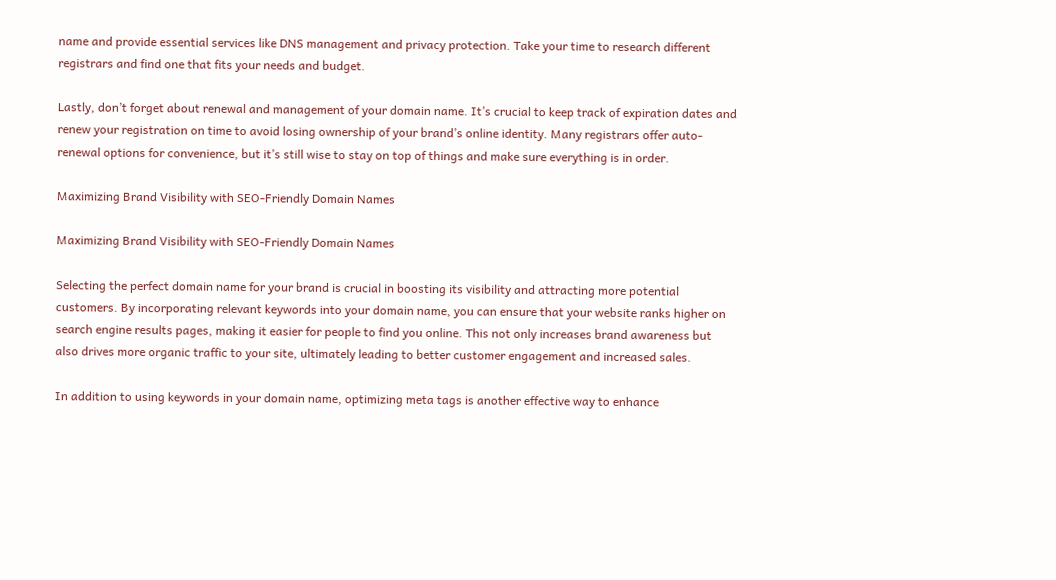name and provide essential services like DNS management and privacy protection. Take your time to research different registrars and find one that fits your needs and budget.

Lastly, don’t forget about renewal and management of your domain name. It’s crucial to keep track of expiration dates and renew your registration on time to avoid losing ownership of your brand’s online identity. Many registrars offer auto-renewal options for convenience, but it’s still wise to stay on top of things and make sure everything is in order.

Maximizing Brand Visibility with SEO-Friendly Domain Names

Maximizing Brand Visibility with SEO-Friendly Domain Names

Selecting the perfect domain name for your brand is crucial in boosting its visibility and attracting more potential customers. By incorporating relevant keywords into your domain name, you can ensure that your website ranks higher on search engine results pages, making it easier for people to find you online. This not only increases brand awareness but also drives more organic traffic to your site, ultimately leading to better customer engagement and increased sales.

In addition to using keywords in your domain name, optimizing meta tags is another effective way to enhance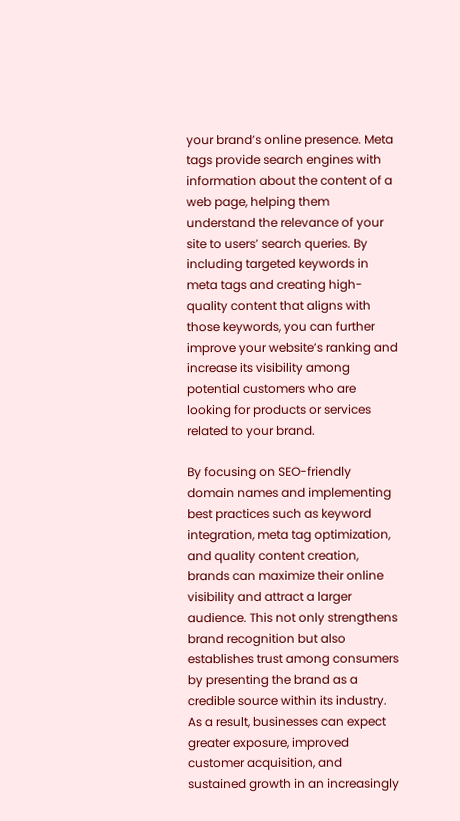your brand’s online presence. Meta tags provide search engines with information about the content of a web page, helping them understand the relevance of your site to users’ search queries. By including targeted keywords in meta tags and creating high-quality content that aligns with those keywords, you can further improve your website’s ranking and increase its visibility among potential customers who are looking for products or services related to your brand.

By focusing on SEO-friendly domain names and implementing best practices such as keyword integration, meta tag optimization, and quality content creation, brands can maximize their online visibility and attract a larger audience. This not only strengthens brand recognition but also establishes trust among consumers by presenting the brand as a credible source within its industry. As a result, businesses can expect greater exposure, improved customer acquisition, and sustained growth in an increasingly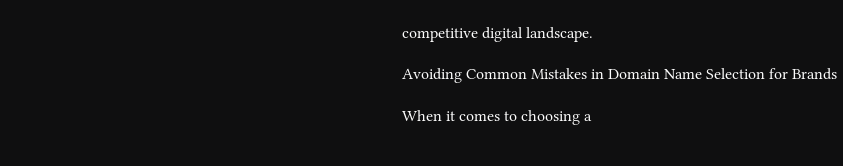competitive digital landscape.

Avoiding Common Mistakes in Domain Name Selection for Brands

When it comes to choosing a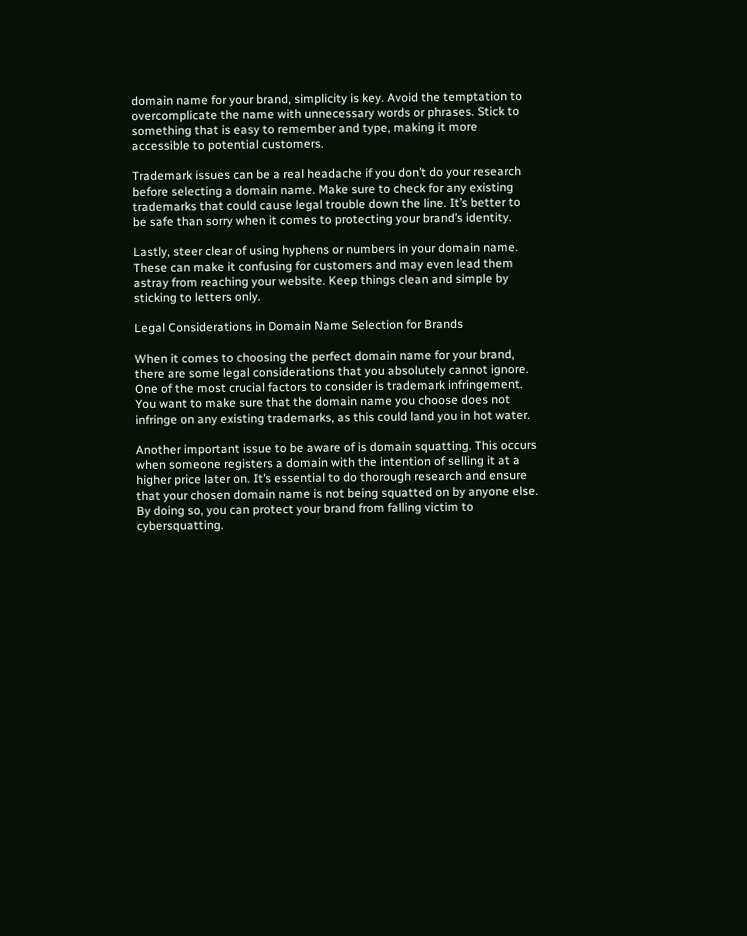domain name for your brand, simplicity is key. Avoid the temptation to overcomplicate the name with unnecessary words or phrases. Stick to something that is easy to remember and type, making it more accessible to potential customers.

Trademark issues can be a real headache if you don’t do your research before selecting a domain name. Make sure to check for any existing trademarks that could cause legal trouble down the line. It’s better to be safe than sorry when it comes to protecting your brand’s identity.

Lastly, steer clear of using hyphens or numbers in your domain name. These can make it confusing for customers and may even lead them astray from reaching your website. Keep things clean and simple by sticking to letters only.

Legal Considerations in Domain Name Selection for Brands

When it comes to choosing the perfect domain name for your brand, there are some legal considerations that you absolutely cannot ignore. One of the most crucial factors to consider is trademark infringement. You want to make sure that the domain name you choose does not infringe on any existing trademarks, as this could land you in hot water.

Another important issue to be aware of is domain squatting. This occurs when someone registers a domain with the intention of selling it at a higher price later on. It’s essential to do thorough research and ensure that your chosen domain name is not being squatted on by anyone else. By doing so, you can protect your brand from falling victim to cybersquatting.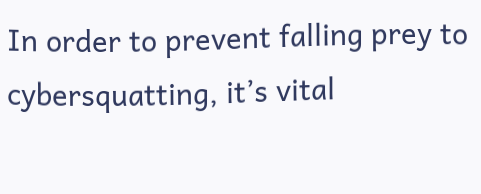In order to prevent falling prey to cybersquatting, it’s vital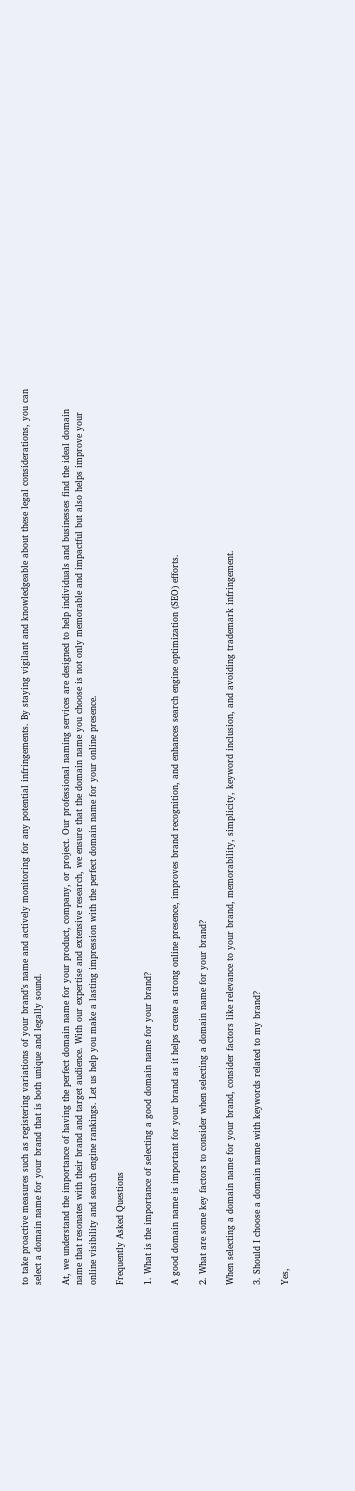to take proactive measures such as registering variations of your brand’s name and actively monitoring for any potential infringements. By staying vigilant and knowledgeable about these legal considerations, you can select a domain name for your brand that is both unique and legally sound.

At, we understand the importance of having the perfect domain name for your product, company, or project. Our professional naming services are designed to help individuals and businesses find the ideal domain name that resonates with their brand and target audience. With our expertise and extensive research, we ensure that the domain name you choose is not only memorable and impactful but also helps improve your online visibility and search engine rankings. Let us help you make a lasting impression with the perfect domain name for your online presence.

Frequently Asked Questions

1. What is the importance of selecting a good domain name for your brand?

A good domain name is important for your brand as it helps create a strong online presence, improves brand recognition, and enhances search engine optimization (SEO) efforts.

2. What are some key factors to consider when selecting a domain name for your brand?

When selecting a domain name for your brand, consider factors like relevance to your brand, memorability, simplicity, keyword inclusion, and avoiding trademark infringement.

3. Should I choose a domain name with keywords related to my brand?

Yes,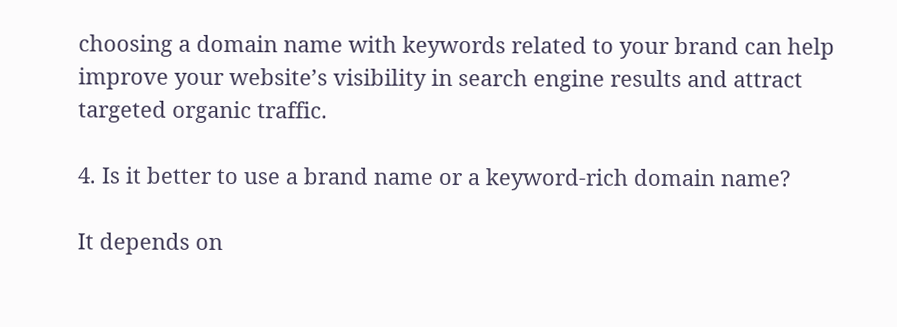choosing a domain name with keywords related to your brand can help improve your website’s visibility in search engine results and attract targeted organic traffic.

4. Is it better to use a brand name or a keyword-rich domain name?

It depends on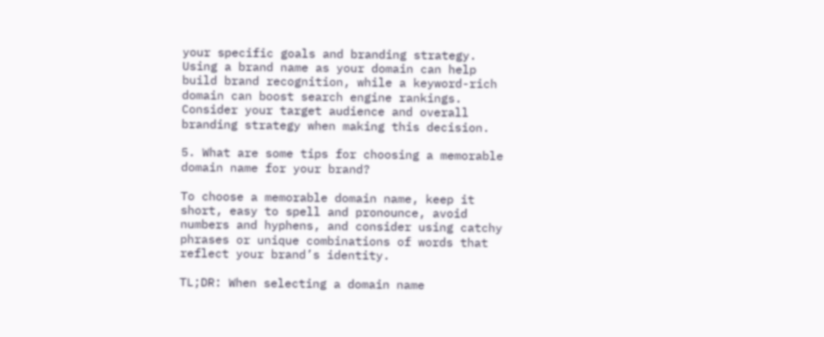your specific goals and branding strategy. Using a brand name as your domain can help build brand recognition, while a keyword-rich domain can boost search engine rankings. Consider your target audience and overall branding strategy when making this decision.

5. What are some tips for choosing a memorable domain name for your brand?

To choose a memorable domain name, keep it short, easy to spell and pronounce, avoid numbers and hyphens, and consider using catchy phrases or unique combinations of words that reflect your brand’s identity.

TL;DR: When selecting a domain name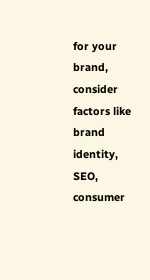for your brand, consider factors like brand identity, SEO, consumer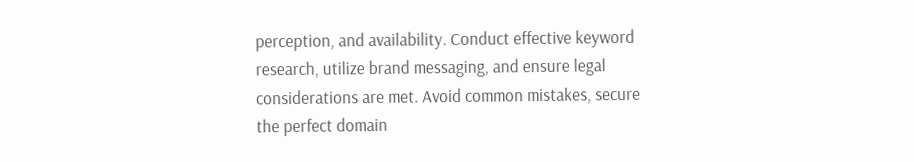perception, and availability. Conduct effective keyword research, utilize brand messaging, and ensure legal considerations are met. Avoid common mistakes, secure the perfect domain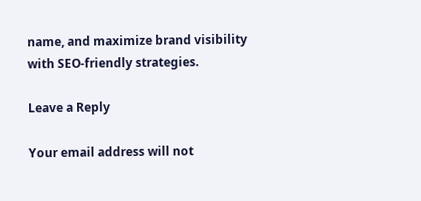name, and maximize brand visibility with SEO-friendly strategies.

Leave a Reply

Your email address will not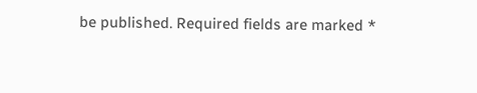be published. Required fields are marked *